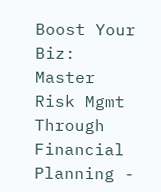Boost Your Biz: Master Risk Mgmt Through Financial Planning -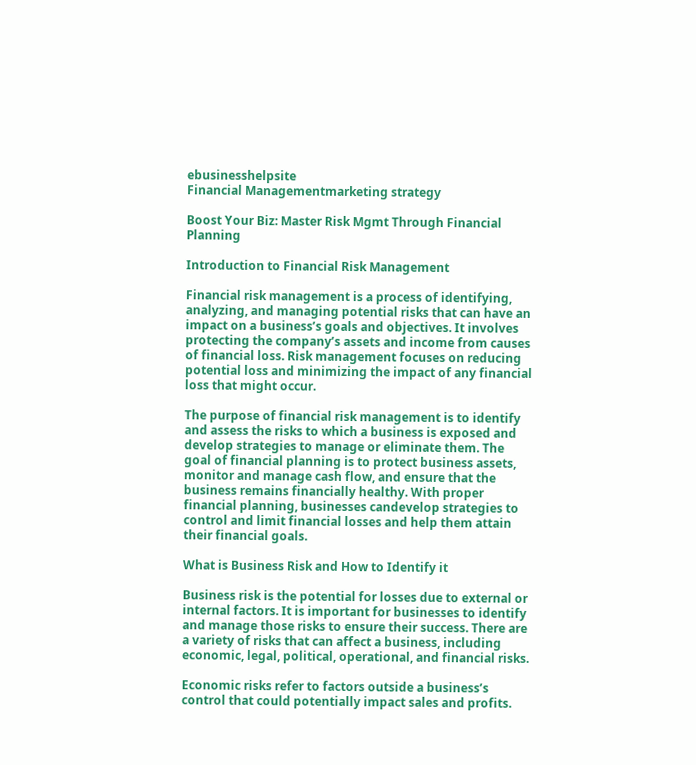ebusinesshelpsite
Financial Managementmarketing strategy

Boost Your Biz: Master Risk Mgmt Through Financial Planning

Introduction to Financial Risk Management

Financial risk management is a process of identifying, analyzing, and managing potential risks that can have an impact on a business’s goals and objectives. It involves protecting the company’s assets and income from causes of financial loss. Risk management focuses on reducing potential loss and minimizing the impact of any financial loss that might occur.

The purpose of financial risk management is to identify and assess the risks to which a business is exposed and develop strategies to manage or eliminate them. The goal of financial planning is to protect business assets, monitor and manage cash flow, and ensure that the business remains financially healthy. With proper financial planning, businesses candevelop strategies to control and limit financial losses and help them attain their financial goals.

What is Business Risk and How to Identify it

Business risk is the potential for losses due to external or internal factors. It is important for businesses to identify and manage those risks to ensure their success. There are a variety of risks that can affect a business, including economic, legal, political, operational, and financial risks.

Economic risks refer to factors outside a business’s control that could potentially impact sales and profits.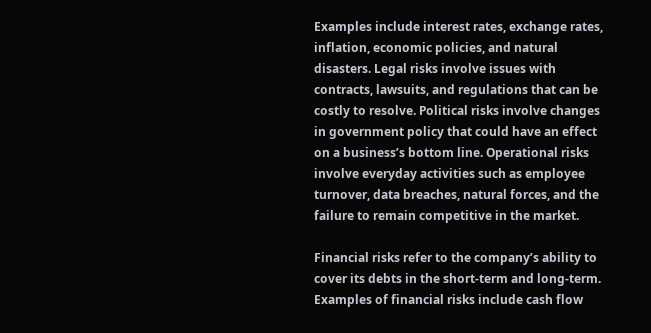Examples include interest rates, exchange rates, inflation, economic policies, and natural disasters. Legal risks involve issues with contracts, lawsuits, and regulations that can be costly to resolve. Political risks involve changes in government policy that could have an effect on a business’s bottom line. Operational risks involve everyday activities such as employee turnover, data breaches, natural forces, and the failure to remain competitive in the market.

Financial risks refer to the company’s ability to cover its debts in the short-term and long-term. Examples of financial risks include cash flow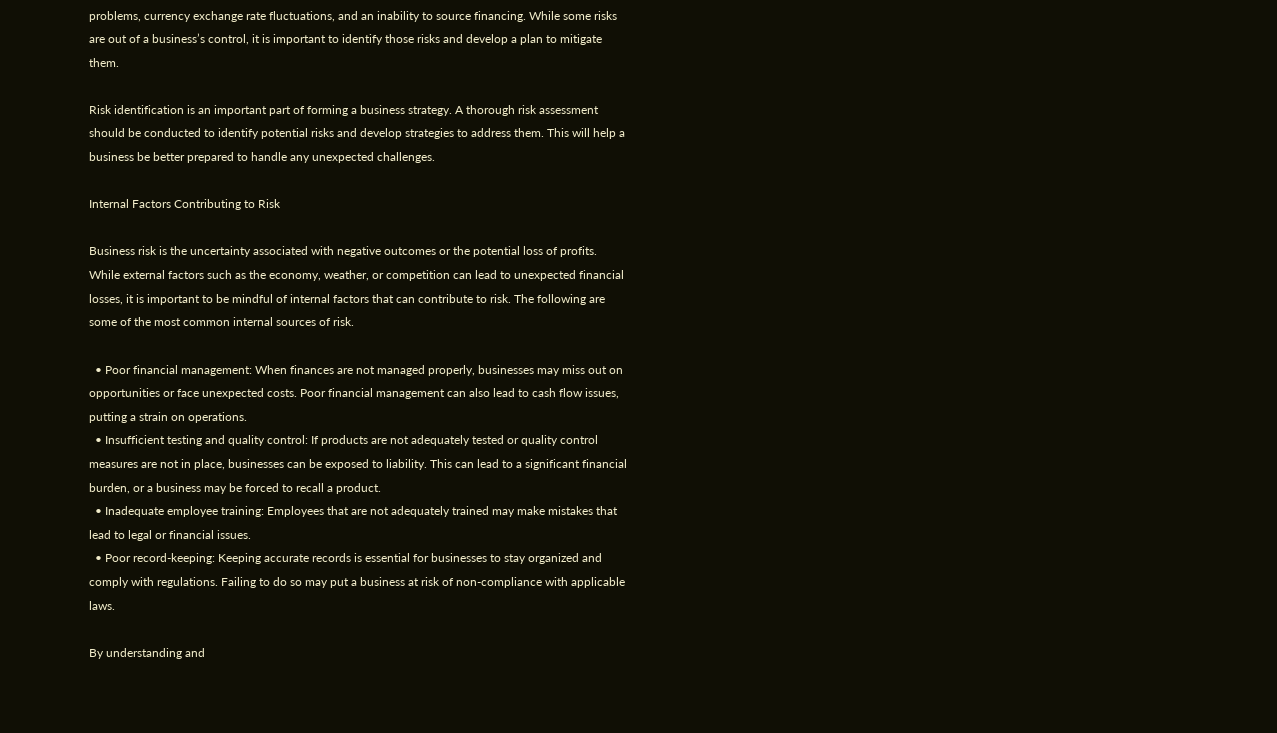problems, currency exchange rate fluctuations, and an inability to source financing. While some risks are out of a business’s control, it is important to identify those risks and develop a plan to mitigate them.

Risk identification is an important part of forming a business strategy. A thorough risk assessment should be conducted to identify potential risks and develop strategies to address them. This will help a business be better prepared to handle any unexpected challenges.

Internal Factors Contributing to Risk

Business risk is the uncertainty associated with negative outcomes or the potential loss of profits. While external factors such as the economy, weather, or competition can lead to unexpected financial losses, it is important to be mindful of internal factors that can contribute to risk. The following are some of the most common internal sources of risk.

  • Poor financial management: When finances are not managed properly, businesses may miss out on opportunities or face unexpected costs. Poor financial management can also lead to cash flow issues, putting a strain on operations.
  • Insufficient testing and quality control: If products are not adequately tested or quality control measures are not in place, businesses can be exposed to liability. This can lead to a significant financial burden, or a business may be forced to recall a product.
  • Inadequate employee training: Employees that are not adequately trained may make mistakes that lead to legal or financial issues.
  • Poor record-keeping: Keeping accurate records is essential for businesses to stay organized and comply with regulations. Failing to do so may put a business at risk of non-compliance with applicable laws.

By understanding and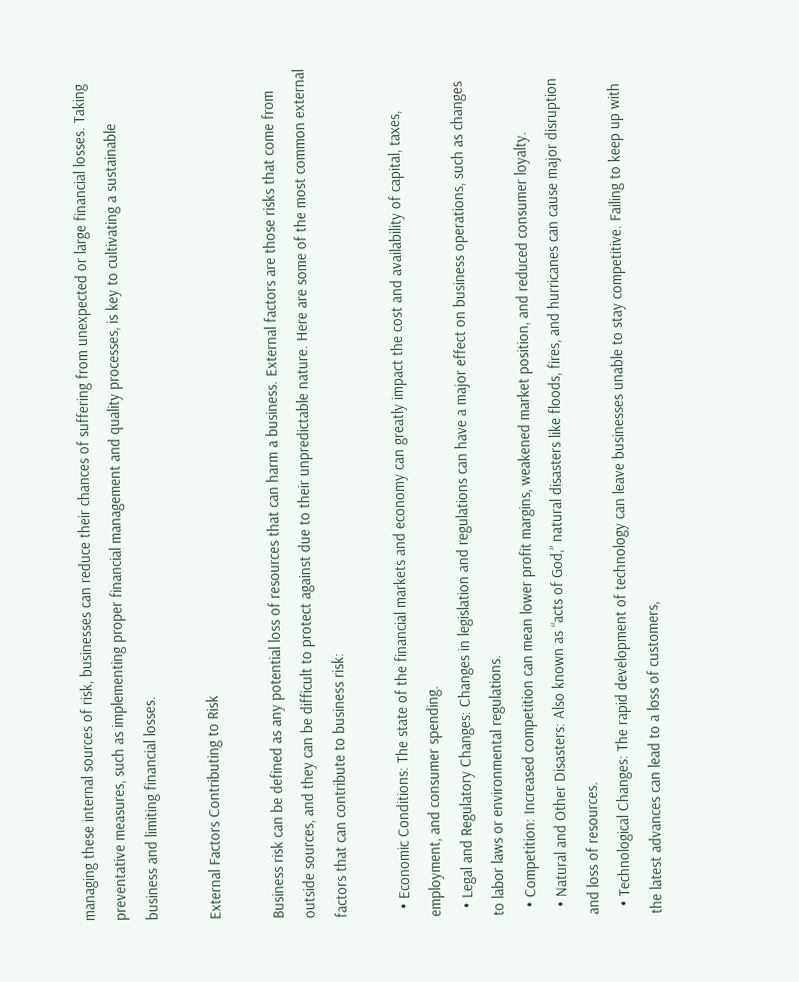managing these internal sources of risk, businesses can reduce their chances of suffering from unexpected or large financial losses. Taking preventative measures, such as implementing proper financial management and quality processes, is key to cultivating a sustainable business and limiting financial losses.

External Factors Contributing to Risk

Business risk can be defined as any potential loss of resources that can harm a business. External factors are those risks that come from outside sources, and they can be difficult to protect against due to their unpredictable nature. Here are some of the most common external factors that can contribute to business risk:

  • Economic Conditions: The state of the financial markets and economy can greatly impact the cost and availability of capital, taxes, employment, and consumer spending.
  • Legal and Regulatory Changes: Changes in legislation and regulations can have a major effect on business operations, such as changes to labor laws or environmental regulations.
  • Competition: Increased competition can mean lower profit margins, weakened market position, and reduced consumer loyalty.
  • Natural and Other Disasters: Also known as “acts of God,” natural disasters like floods, fires, and hurricanes can cause major disruption and loss of resources.
  • Technological Changes: The rapid development of technology can leave businesses unable to stay competitive. Failing to keep up with the latest advances can lead to a loss of customers,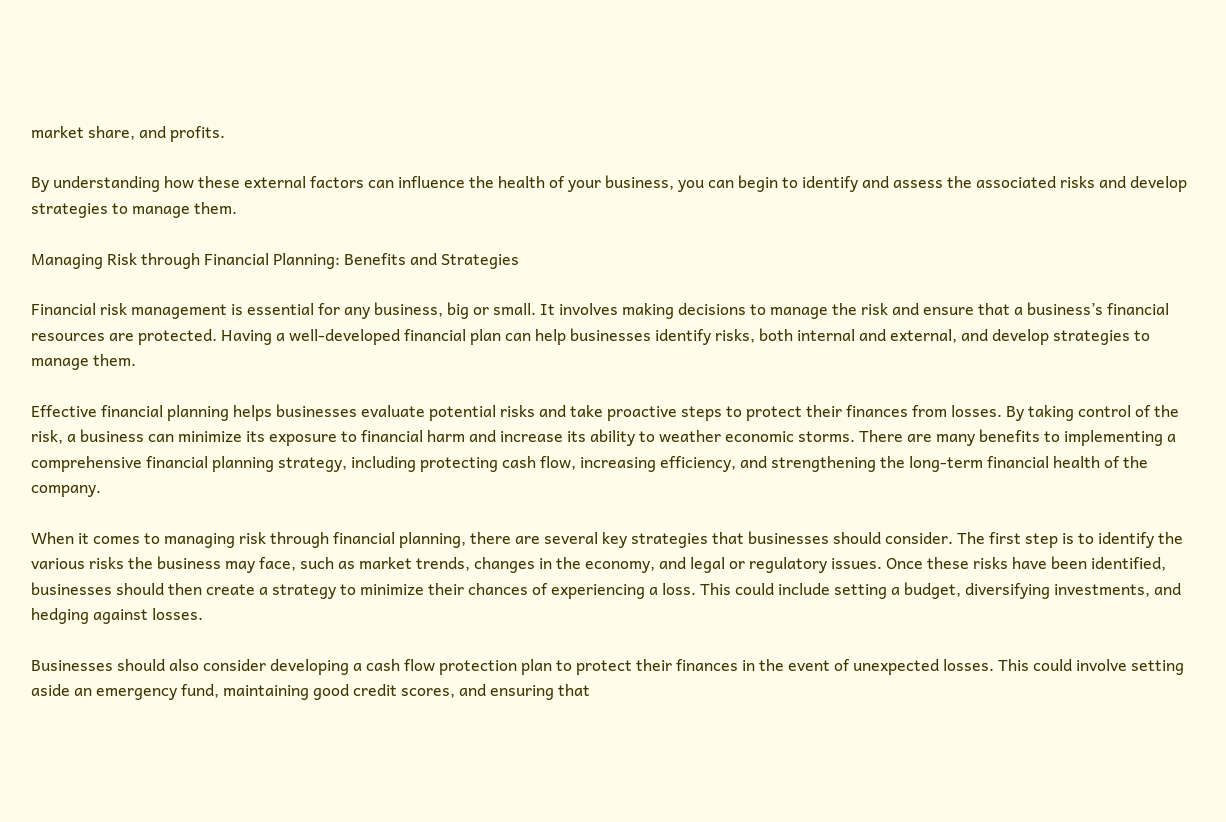market share, and profits.

By understanding how these external factors can influence the health of your business, you can begin to identify and assess the associated risks and develop strategies to manage them.

Managing Risk through Financial Planning: Benefits and Strategies

Financial risk management is essential for any business, big or small. It involves making decisions to manage the risk and ensure that a business’s financial resources are protected. Having a well-developed financial plan can help businesses identify risks, both internal and external, and develop strategies to manage them.

Effective financial planning helps businesses evaluate potential risks and take proactive steps to protect their finances from losses. By taking control of the risk, a business can minimize its exposure to financial harm and increase its ability to weather economic storms. There are many benefits to implementing a comprehensive financial planning strategy, including protecting cash flow, increasing efficiency, and strengthening the long-term financial health of the company.

When it comes to managing risk through financial planning, there are several key strategies that businesses should consider. The first step is to identify the various risks the business may face, such as market trends, changes in the economy, and legal or regulatory issues. Once these risks have been identified, businesses should then create a strategy to minimize their chances of experiencing a loss. This could include setting a budget, diversifying investments, and hedging against losses.

Businesses should also consider developing a cash flow protection plan to protect their finances in the event of unexpected losses. This could involve setting aside an emergency fund, maintaining good credit scores, and ensuring that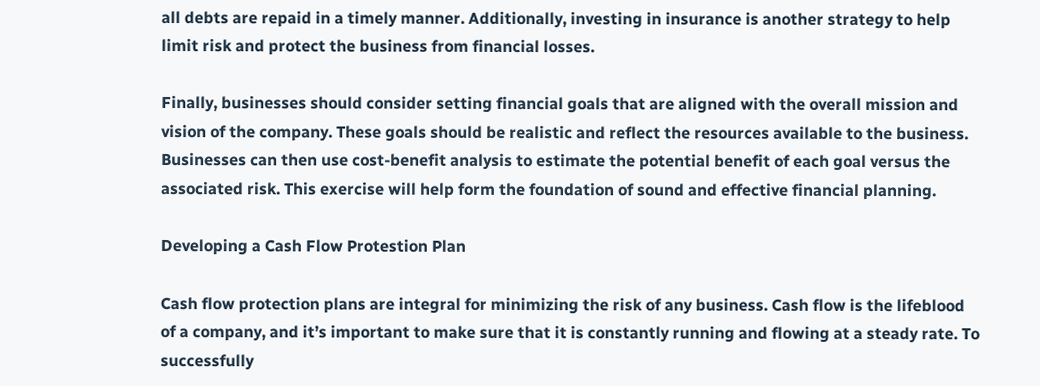all debts are repaid in a timely manner. Additionally, investing in insurance is another strategy to help limit risk and protect the business from financial losses.

Finally, businesses should consider setting financial goals that are aligned with the overall mission and vision of the company. These goals should be realistic and reflect the resources available to the business. Businesses can then use cost-benefit analysis to estimate the potential benefit of each goal versus the associated risk. This exercise will help form the foundation of sound and effective financial planning.

Developing a Cash Flow Protestion Plan

Cash flow protection plans are integral for minimizing the risk of any business. Cash flow is the lifeblood of a company, and it’s important to make sure that it is constantly running and flowing at a steady rate. To successfully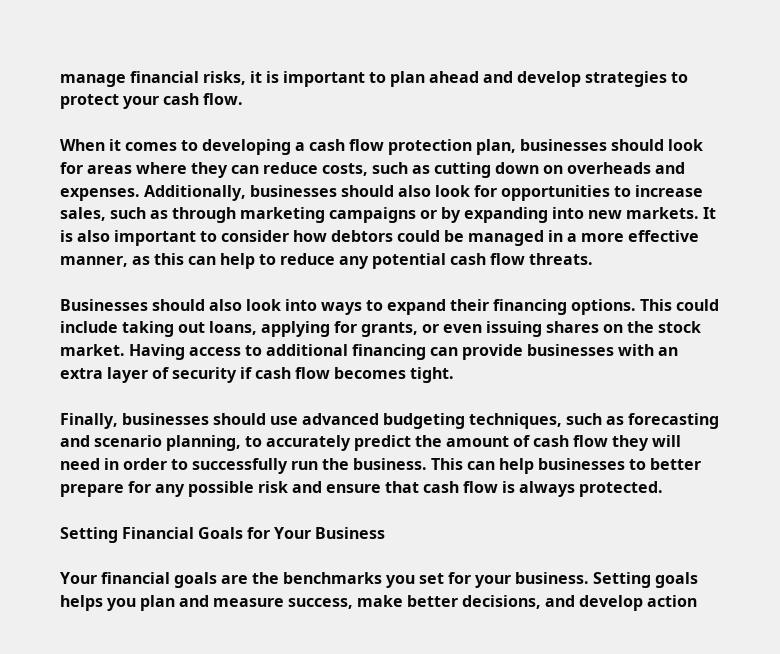manage financial risks, it is important to plan ahead and develop strategies to protect your cash flow.

When it comes to developing a cash flow protection plan, businesses should look for areas where they can reduce costs, such as cutting down on overheads and expenses. Additionally, businesses should also look for opportunities to increase sales, such as through marketing campaigns or by expanding into new markets. It is also important to consider how debtors could be managed in a more effective manner, as this can help to reduce any potential cash flow threats.

Businesses should also look into ways to expand their financing options. This could include taking out loans, applying for grants, or even issuing shares on the stock market. Having access to additional financing can provide businesses with an extra layer of security if cash flow becomes tight.

Finally, businesses should use advanced budgeting techniques, such as forecasting and scenario planning, to accurately predict the amount of cash flow they will need in order to successfully run the business. This can help businesses to better prepare for any possible risk and ensure that cash flow is always protected.

Setting Financial Goals for Your Business

Your financial goals are the benchmarks you set for your business. Setting goals helps you plan and measure success, make better decisions, and develop action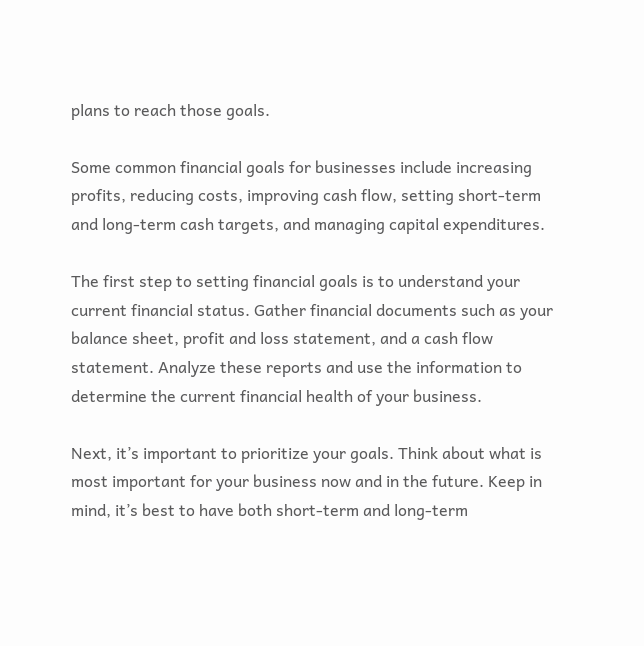plans to reach those goals.

Some common financial goals for businesses include increasing profits, reducing costs, improving cash flow, setting short-term and long-term cash targets, and managing capital expenditures.

The first step to setting financial goals is to understand your current financial status. Gather financial documents such as your balance sheet, profit and loss statement, and a cash flow statement. Analyze these reports and use the information to determine the current financial health of your business.

Next, it’s important to prioritize your goals. Think about what is most important for your business now and in the future. Keep in mind, it’s best to have both short-term and long-term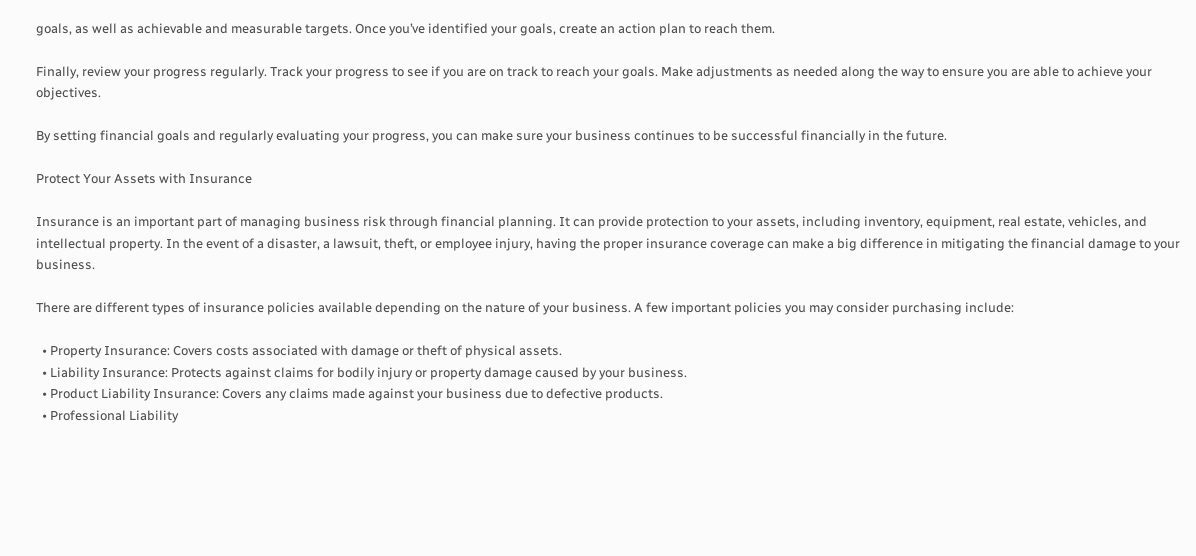goals, as well as achievable and measurable targets. Once you’ve identified your goals, create an action plan to reach them.

Finally, review your progress regularly. Track your progress to see if you are on track to reach your goals. Make adjustments as needed along the way to ensure you are able to achieve your objectives.

By setting financial goals and regularly evaluating your progress, you can make sure your business continues to be successful financially in the future.

Protect Your Assets with Insurance

Insurance is an important part of managing business risk through financial planning. It can provide protection to your assets, including inventory, equipment, real estate, vehicles, and intellectual property. In the event of a disaster, a lawsuit, theft, or employee injury, having the proper insurance coverage can make a big difference in mitigating the financial damage to your business.

There are different types of insurance policies available depending on the nature of your business. A few important policies you may consider purchasing include:

  • Property Insurance: Covers costs associated with damage or theft of physical assets.
  • Liability Insurance: Protects against claims for bodily injury or property damage caused by your business.
  • Product Liability Insurance: Covers any claims made against your business due to defective products.
  • Professional Liability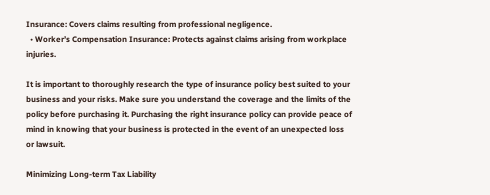Insurance: Covers claims resulting from professional negligence.
  • Worker’s Compensation Insurance: Protects against claims arising from workplace injuries.

It is important to thoroughly research the type of insurance policy best suited to your business and your risks. Make sure you understand the coverage and the limits of the policy before purchasing it. Purchasing the right insurance policy can provide peace of mind in knowing that your business is protected in the event of an unexpected loss or lawsuit.

Minimizing Long-term Tax Liability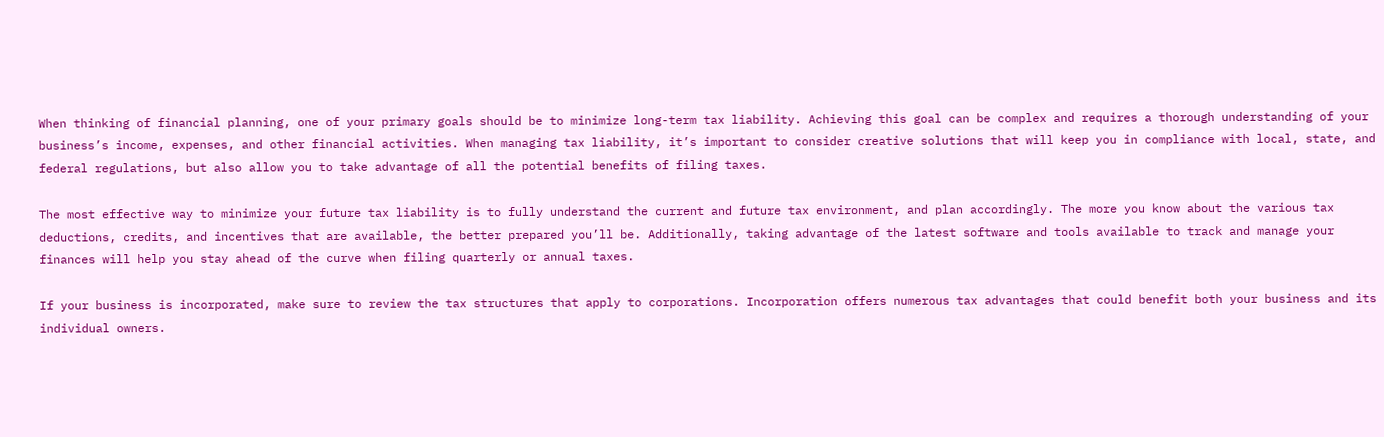When thinking of financial planning, one of your primary goals should be to minimize long-term tax liability. Achieving this goal can be complex and requires a thorough understanding of your business’s income, expenses, and other financial activities. When managing tax liability, it’s important to consider creative solutions that will keep you in compliance with local, state, and federal regulations, but also allow you to take advantage of all the potential benefits of filing taxes.

The most effective way to minimize your future tax liability is to fully understand the current and future tax environment, and plan accordingly. The more you know about the various tax deductions, credits, and incentives that are available, the better prepared you’ll be. Additionally, taking advantage of the latest software and tools available to track and manage your finances will help you stay ahead of the curve when filing quarterly or annual taxes.

If your business is incorporated, make sure to review the tax structures that apply to corporations. Incorporation offers numerous tax advantages that could benefit both your business and its individual owners.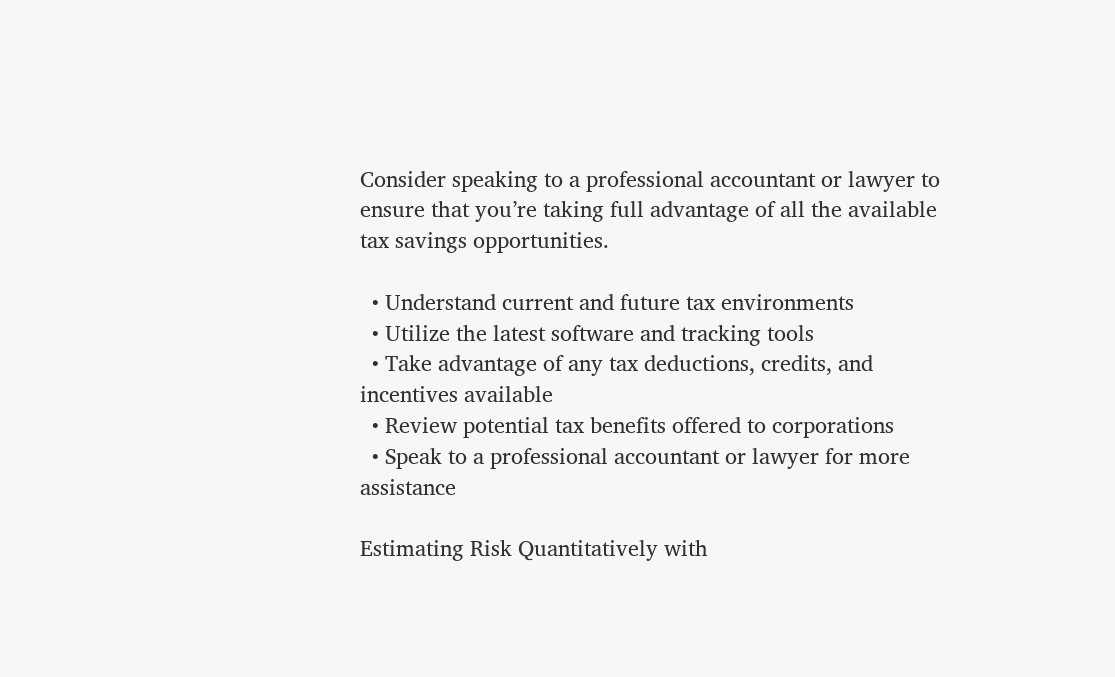Consider speaking to a professional accountant or lawyer to ensure that you’re taking full advantage of all the available tax savings opportunities.

  • Understand current and future tax environments
  • Utilize the latest software and tracking tools
  • Take advantage of any tax deductions, credits, and incentives available
  • Review potential tax benefits offered to corporations
  • Speak to a professional accountant or lawyer for more assistance

Estimating Risk Quantitatively with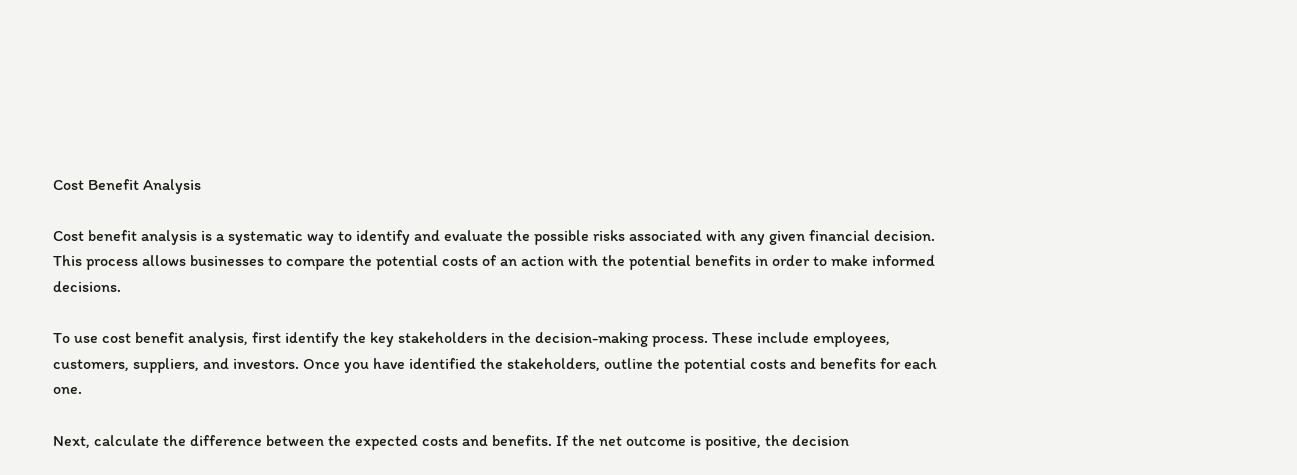Cost Benefit Analysis

Cost benefit analysis is a systematic way to identify and evaluate the possible risks associated with any given financial decision. This process allows businesses to compare the potential costs of an action with the potential benefits in order to make informed decisions.

To use cost benefit analysis, first identify the key stakeholders in the decision-making process. These include employees, customers, suppliers, and investors. Once you have identified the stakeholders, outline the potential costs and benefits for each one.

Next, calculate the difference between the expected costs and benefits. If the net outcome is positive, the decision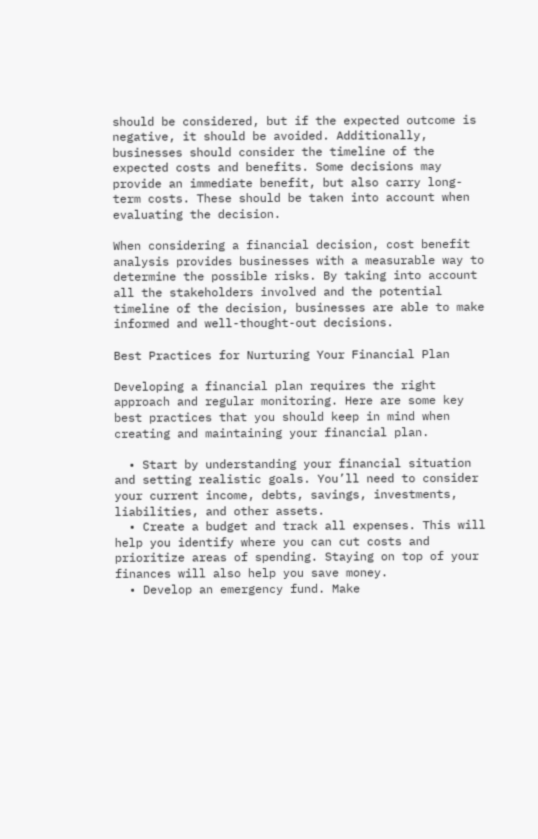should be considered, but if the expected outcome is negative, it should be avoided. Additionally, businesses should consider the timeline of the expected costs and benefits. Some decisions may provide an immediate benefit, but also carry long-term costs. These should be taken into account when evaluating the decision.

When considering a financial decision, cost benefit analysis provides businesses with a measurable way to determine the possible risks. By taking into account all the stakeholders involved and the potential timeline of the decision, businesses are able to make informed and well-thought-out decisions.

Best Practices for Nurturing Your Financial Plan

Developing a financial plan requires the right approach and regular monitoring. Here are some key best practices that you should keep in mind when creating and maintaining your financial plan.

  • Start by understanding your financial situation and setting realistic goals. You’ll need to consider your current income, debts, savings, investments, liabilities, and other assets.
  • Create a budget and track all expenses. This will help you identify where you can cut costs and prioritize areas of spending. Staying on top of your finances will also help you save money.
  • Develop an emergency fund. Make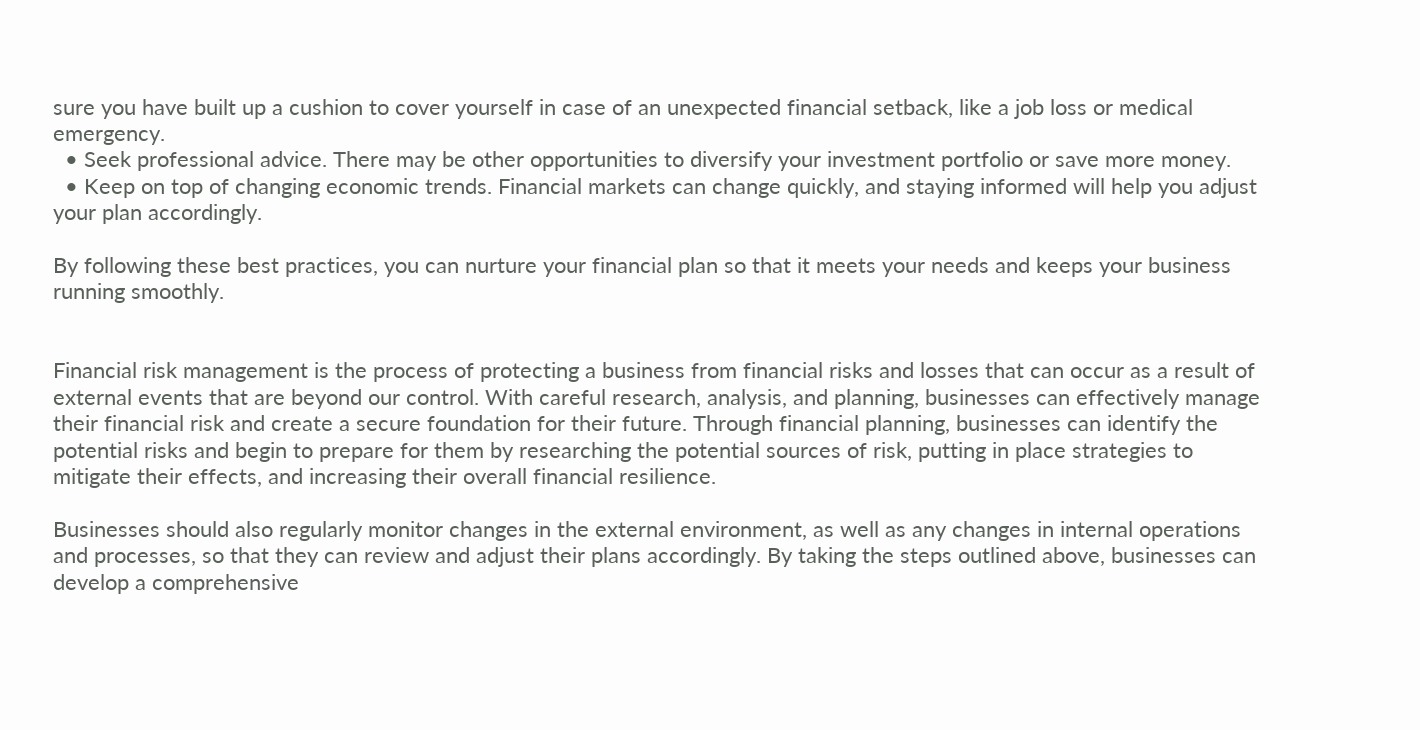sure you have built up a cushion to cover yourself in case of an unexpected financial setback, like a job loss or medical emergency.
  • Seek professional advice. There may be other opportunities to diversify your investment portfolio or save more money.
  • Keep on top of changing economic trends. Financial markets can change quickly, and staying informed will help you adjust your plan accordingly.

By following these best practices, you can nurture your financial plan so that it meets your needs and keeps your business running smoothly.


Financial risk management is the process of protecting a business from financial risks and losses that can occur as a result of external events that are beyond our control. With careful research, analysis, and planning, businesses can effectively manage their financial risk and create a secure foundation for their future. Through financial planning, businesses can identify the potential risks and begin to prepare for them by researching the potential sources of risk, putting in place strategies to mitigate their effects, and increasing their overall financial resilience.

Businesses should also regularly monitor changes in the external environment, as well as any changes in internal operations and processes, so that they can review and adjust their plans accordingly. By taking the steps outlined above, businesses can develop a comprehensive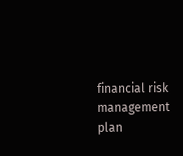financial risk management plan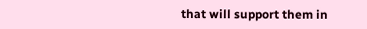that will support them in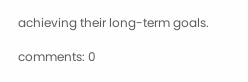achieving their long-term goals.

comments: 0